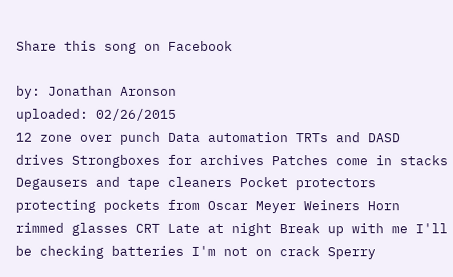Share this song on Facebook

by: Jonathan Aronson
uploaded: 02/26/2015
12 zone over punch Data automation TRTs and DASD drives Strongboxes for archives Patches come in stacks Degausers and tape cleaners Pocket protectors protecting pockets from Oscar Meyer Weiners Horn rimmed glasses CRT Late at night Break up with me I'll be checking batteries I'm not on crack Sperry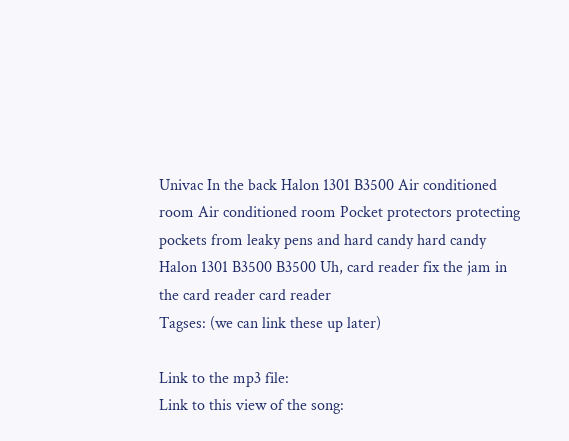Univac In the back Halon 1301 B3500 Air conditioned room Air conditioned room Pocket protectors protecting pockets from leaky pens and hard candy hard candy Halon 1301 B3500 B3500 Uh, card reader fix the jam in the card reader card reader
Tagses: (we can link these up later)

Link to the mp3 file:
Link to this view of the song: